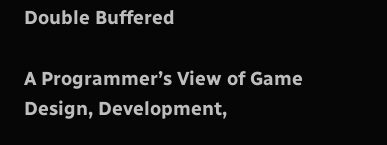Double Buffered

A Programmer’s View of Game Design, Development,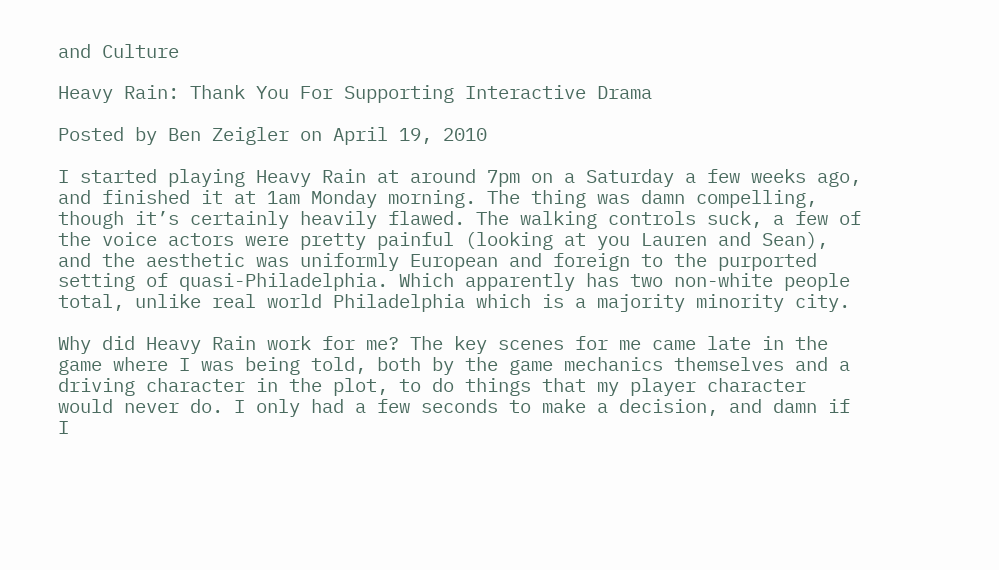and Culture

Heavy Rain: Thank You For Supporting Interactive Drama

Posted by Ben Zeigler on April 19, 2010

I started playing Heavy Rain at around 7pm on a Saturday a few weeks ago, and finished it at 1am Monday morning. The thing was damn compelling, though it’s certainly heavily flawed. The walking controls suck, a few of the voice actors were pretty painful (looking at you Lauren and Sean), and the aesthetic was uniformly European and foreign to the purported setting of quasi-Philadelphia. Which apparently has two non-white people total, unlike real world Philadelphia which is a majority minority city.

Why did Heavy Rain work for me? The key scenes for me came late in the game where I was being told, both by the game mechanics themselves and a driving character in the plot, to do things that my player character would never do. I only had a few seconds to make a decision, and damn if I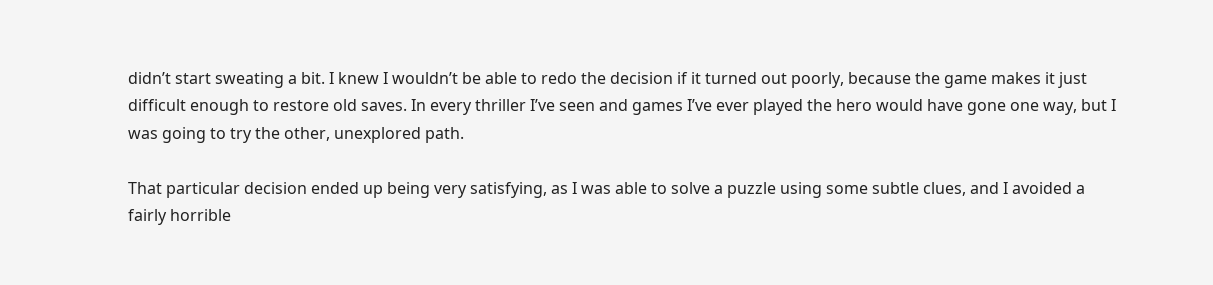didn’t start sweating a bit. I knew I wouldn’t be able to redo the decision if it turned out poorly, because the game makes it just difficult enough to restore old saves. In every thriller I’ve seen and games I’ve ever played the hero would have gone one way, but I was going to try the other, unexplored path.

That particular decision ended up being very satisfying, as I was able to solve a puzzle using some subtle clues, and I avoided a fairly horrible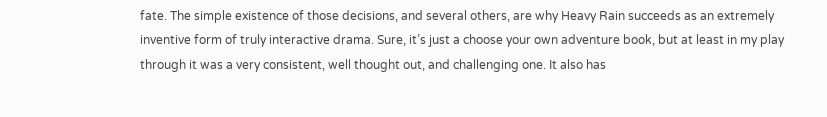fate. The simple existence of those decisions, and several others, are why Heavy Rain succeeds as an extremely inventive form of truly interactive drama. Sure, it’s just a choose your own adventure book, but at least in my play through it was a very consistent, well thought out, and challenging one. It also has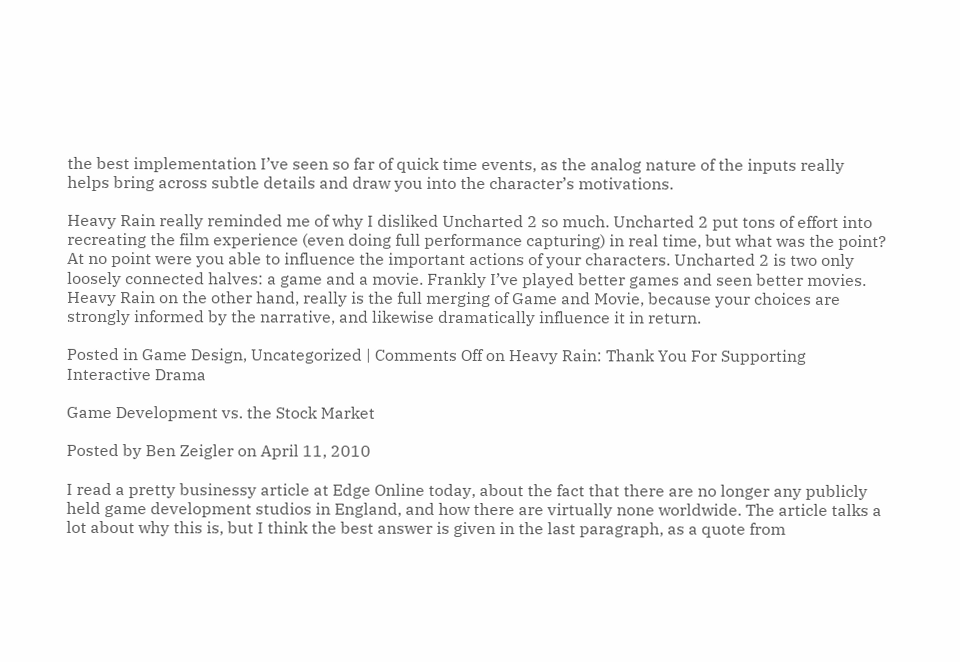the best implementation I’ve seen so far of quick time events, as the analog nature of the inputs really helps bring across subtle details and draw you into the character’s motivations.

Heavy Rain really reminded me of why I disliked Uncharted 2 so much. Uncharted 2 put tons of effort into recreating the film experience (even doing full performance capturing) in real time, but what was the point? At no point were you able to influence the important actions of your characters. Uncharted 2 is two only loosely connected halves: a game and a movie. Frankly I’ve played better games and seen better movies. Heavy Rain on the other hand, really is the full merging of Game and Movie, because your choices are strongly informed by the narrative, and likewise dramatically influence it in return.

Posted in Game Design, Uncategorized | Comments Off on Heavy Rain: Thank You For Supporting Interactive Drama

Game Development vs. the Stock Market

Posted by Ben Zeigler on April 11, 2010

I read a pretty businessy article at Edge Online today, about the fact that there are no longer any publicly held game development studios in England, and how there are virtually none worldwide. The article talks a lot about why this is, but I think the best answer is given in the last paragraph, as a quote from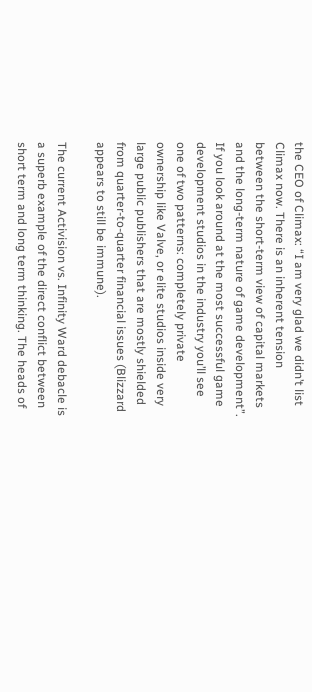the CEO of Climax: “I am very glad we didn’t list Climax now. There is an inherent tension between the short-term view of capital markets and the long-term nature of game development”. If you look around at the most successful game development studios in the industry you’ll see one of two patterns: completely private ownership like Valve, or elite studios inside very large public publishers that are mostly shielded from quarter-to-quarter financial issues (Blizzard appears to still be immune).

The current Activision vs. Infinity Ward debacle is a superb example of the direct conflict between short term and long term thinking. The heads of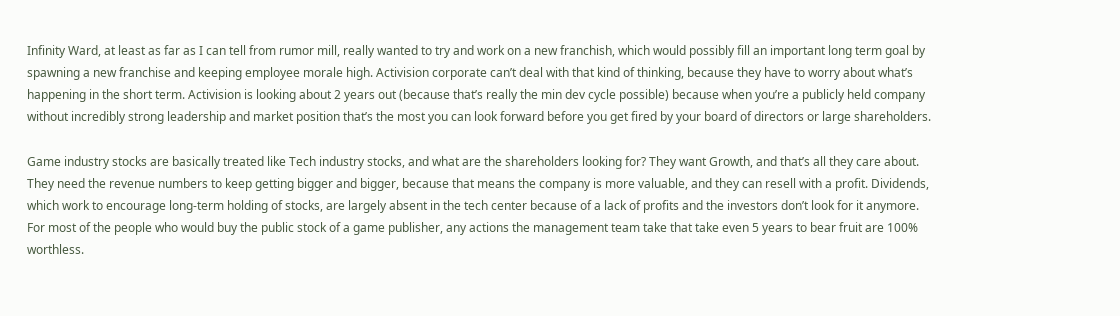Infinity Ward, at least as far as I can tell from rumor mill, really wanted to try and work on a new franchish, which would possibly fill an important long term goal by spawning a new franchise and keeping employee morale high. Activision corporate can’t deal with that kind of thinking, because they have to worry about what’s happening in the short term. Activision is looking about 2 years out (because that’s really the min dev cycle possible) because when you’re a publicly held company without incredibly strong leadership and market position that’s the most you can look forward before you get fired by your board of directors or large shareholders.

Game industry stocks are basically treated like Tech industry stocks, and what are the shareholders looking for? They want Growth, and that’s all they care about. They need the revenue numbers to keep getting bigger and bigger, because that means the company is more valuable, and they can resell with a profit. Dividends, which work to encourage long-term holding of stocks, are largely absent in the tech center because of a lack of profits and the investors don’t look for it anymore. For most of the people who would buy the public stock of a game publisher, any actions the management team take that take even 5 years to bear fruit are 100% worthless.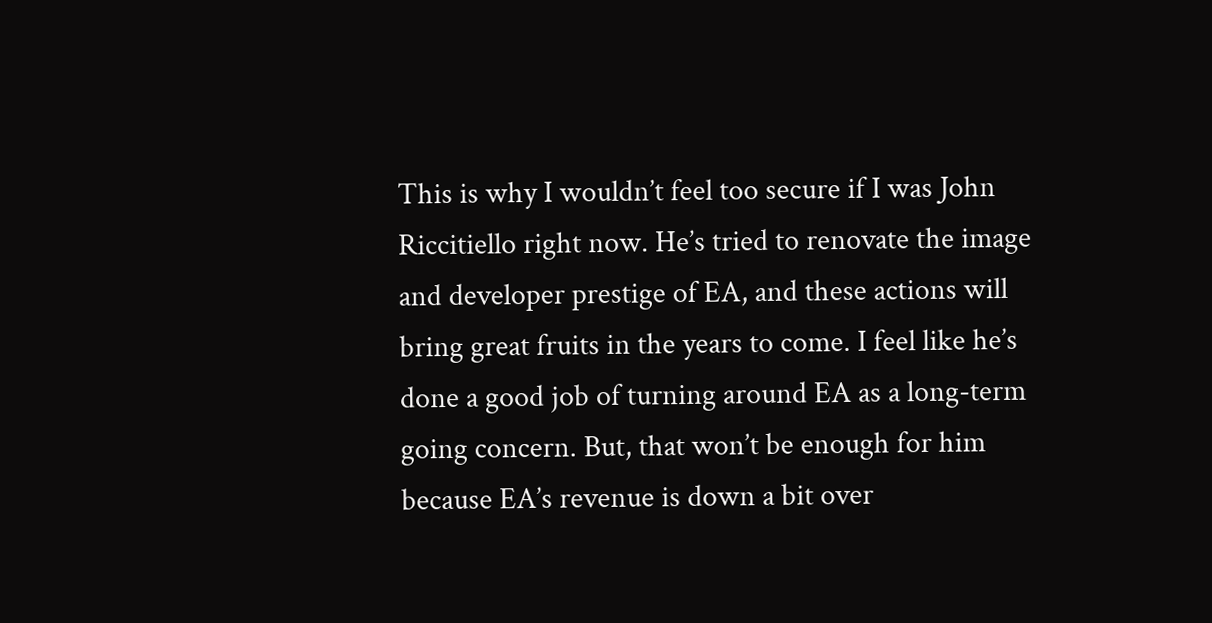This is why I wouldn’t feel too secure if I was John Riccitiello right now. He’s tried to renovate the image and developer prestige of EA, and these actions will bring great fruits in the years to come. I feel like he’s done a good job of turning around EA as a long-term going concern. But, that won’t be enough for him because EA’s revenue is down a bit over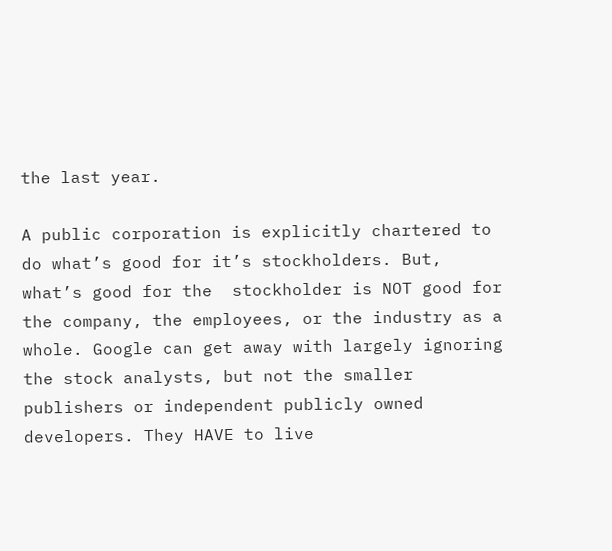the last year.

A public corporation is explicitly chartered to do what’s good for it’s stockholders. But, what’s good for the  stockholder is NOT good for the company, the employees, or the industry as a whole. Google can get away with largely ignoring the stock analysts, but not the smaller publishers or independent publicly owned developers. They HAVE to live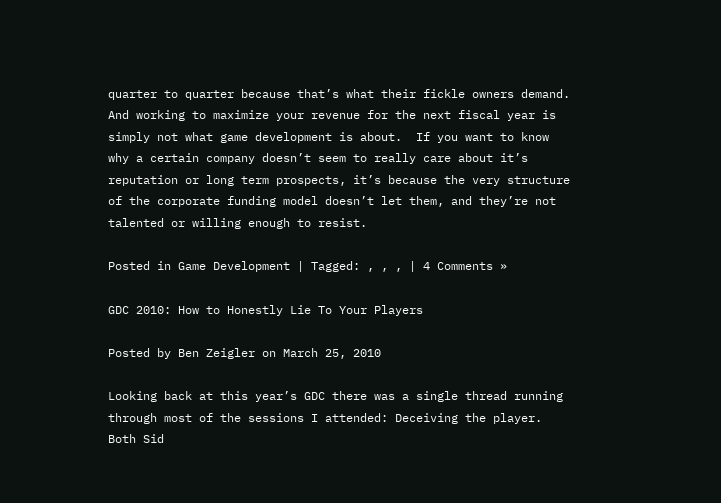quarter to quarter because that’s what their fickle owners demand. And working to maximize your revenue for the next fiscal year is simply not what game development is about.  If you want to know why a certain company doesn’t seem to really care about it’s reputation or long term prospects, it’s because the very structure of the corporate funding model doesn’t let them, and they’re not talented or willing enough to resist.

Posted in Game Development | Tagged: , , , | 4 Comments »

GDC 2010: How to Honestly Lie To Your Players

Posted by Ben Zeigler on March 25, 2010

Looking back at this year’s GDC there was a single thread running through most of the sessions I attended: Deceiving the player. Both Sid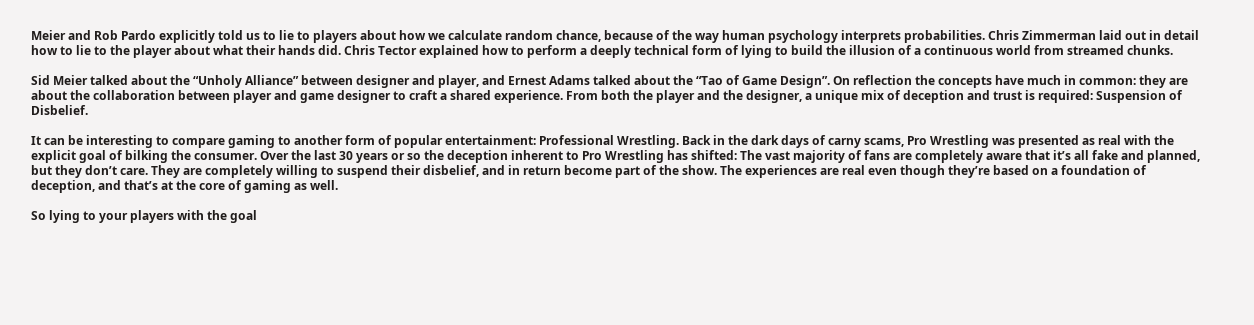Meier and Rob Pardo explicitly told us to lie to players about how we calculate random chance, because of the way human psychology interprets probabilities. Chris Zimmerman laid out in detail how to lie to the player about what their hands did. Chris Tector explained how to perform a deeply technical form of lying to build the illusion of a continuous world from streamed chunks.

Sid Meier talked about the “Unholy Alliance” between designer and player, and Ernest Adams talked about the “Tao of Game Design”. On reflection the concepts have much in common: they are about the collaboration between player and game designer to craft a shared experience. From both the player and the designer, a unique mix of deception and trust is required: Suspension of Disbelief.

It can be interesting to compare gaming to another form of popular entertainment: Professional Wrestling. Back in the dark days of carny scams, Pro Wrestling was presented as real with the explicit goal of bilking the consumer. Over the last 30 years or so the deception inherent to Pro Wrestling has shifted: The vast majority of fans are completely aware that it’s all fake and planned, but they don’t care. They are completely willing to suspend their disbelief, and in return become part of the show. The experiences are real even though they’re based on a foundation of deception, and that’s at the core of gaming as well.

So lying to your players with the goal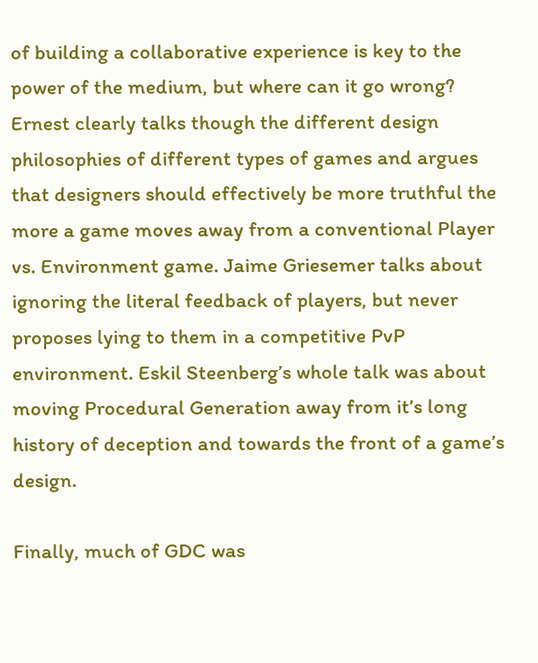of building a collaborative experience is key to the power of the medium, but where can it go wrong? Ernest clearly talks though the different design philosophies of different types of games and argues that designers should effectively be more truthful the more a game moves away from a conventional Player vs. Environment game. Jaime Griesemer talks about ignoring the literal feedback of players, but never proposes lying to them in a competitive PvP environment. Eskil Steenberg’s whole talk was about moving Procedural Generation away from it’s long history of deception and towards the front of a game’s design.

Finally, much of GDC was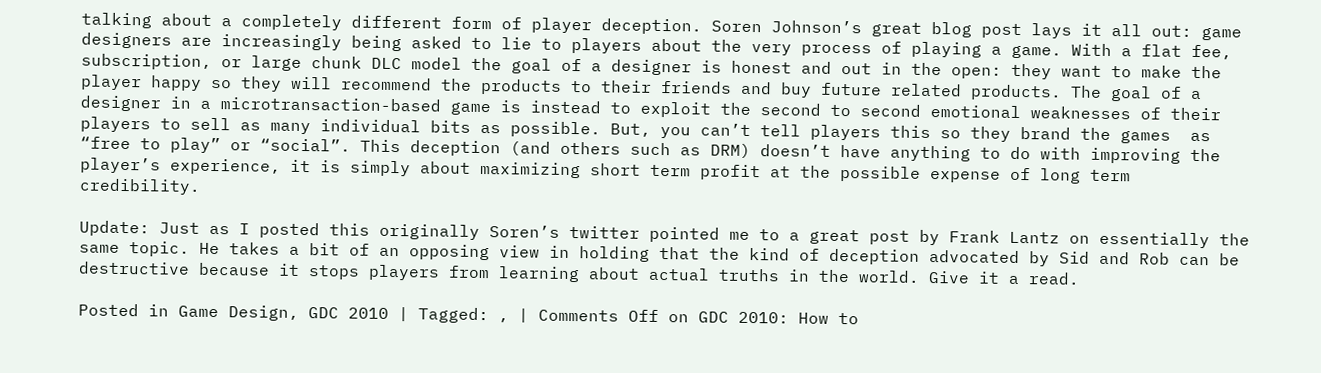talking about a completely different form of player deception. Soren Johnson’s great blog post lays it all out: game designers are increasingly being asked to lie to players about the very process of playing a game. With a flat fee, subscription, or large chunk DLC model the goal of a designer is honest and out in the open: they want to make the player happy so they will recommend the products to their friends and buy future related products. The goal of a designer in a microtransaction-based game is instead to exploit the second to second emotional weaknesses of their players to sell as many individual bits as possible. But, you can’t tell players this so they brand the games  as “free to play” or “social”. This deception (and others such as DRM) doesn’t have anything to do with improving the player’s experience, it is simply about maximizing short term profit at the possible expense of long term credibility.

Update: Just as I posted this originally Soren’s twitter pointed me to a great post by Frank Lantz on essentially the same topic. He takes a bit of an opposing view in holding that the kind of deception advocated by Sid and Rob can be destructive because it stops players from learning about actual truths in the world. Give it a read.

Posted in Game Design, GDC 2010 | Tagged: , | Comments Off on GDC 2010: How to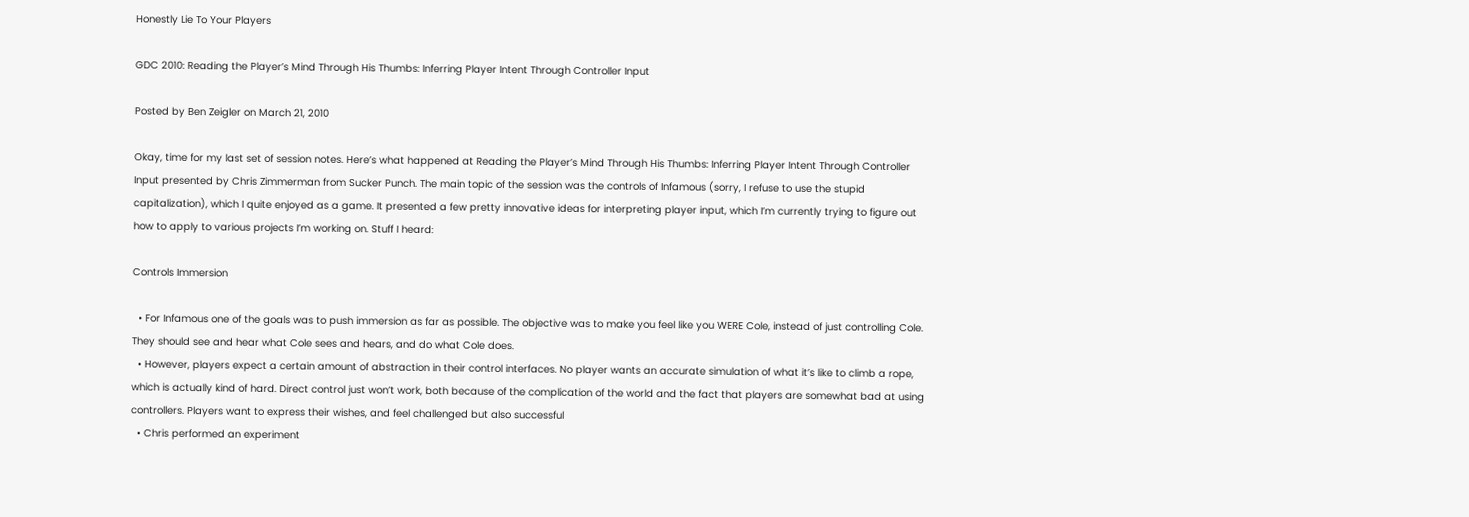Honestly Lie To Your Players

GDC 2010: Reading the Player’s Mind Through His Thumbs: Inferring Player Intent Through Controller Input

Posted by Ben Zeigler on March 21, 2010

Okay, time for my last set of session notes. Here’s what happened at Reading the Player’s Mind Through His Thumbs: Inferring Player Intent Through Controller Input presented by Chris Zimmerman from Sucker Punch. The main topic of the session was the controls of Infamous (sorry, I refuse to use the stupid capitalization), which I quite enjoyed as a game. It presented a few pretty innovative ideas for interpreting player input, which I’m currently trying to figure out how to apply to various projects I’m working on. Stuff I heard:

Controls Immersion

  • For Infamous one of the goals was to push immersion as far as possible. The objective was to make you feel like you WERE Cole, instead of just controlling Cole. They should see and hear what Cole sees and hears, and do what Cole does.
  • However, players expect a certain amount of abstraction in their control interfaces. No player wants an accurate simulation of what it’s like to climb a rope,  which is actually kind of hard. Direct control just won’t work, both because of the complication of the world and the fact that players are somewhat bad at using controllers. Players want to express their wishes, and feel challenged but also successful
  • Chris performed an experiment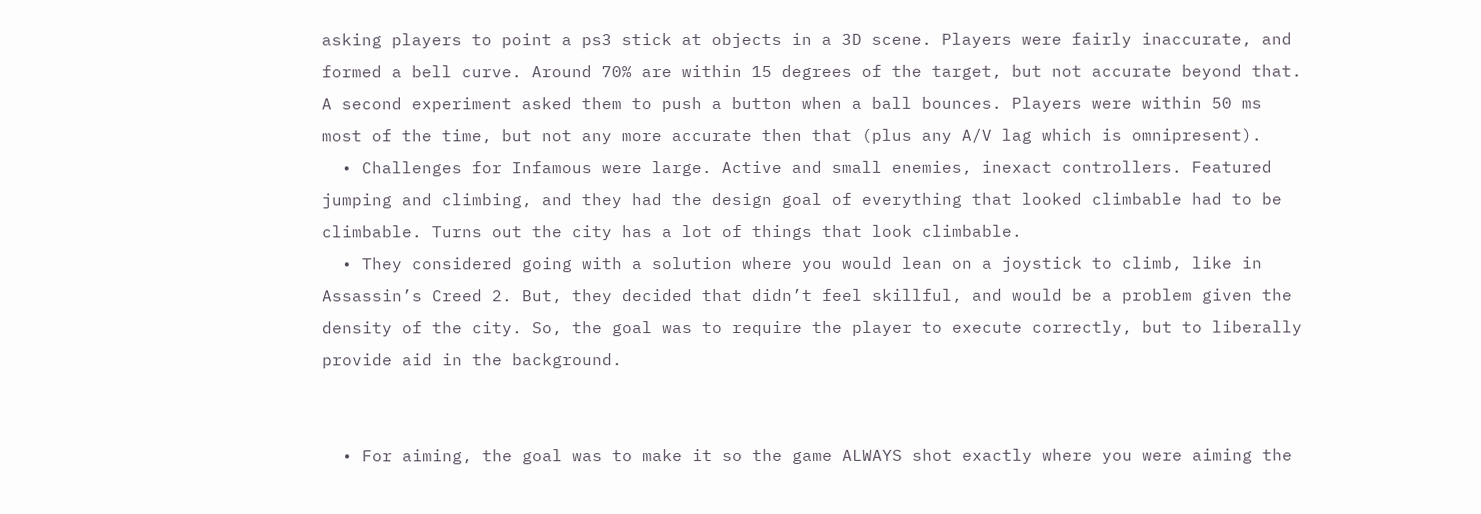asking players to point a ps3 stick at objects in a 3D scene. Players were fairly inaccurate, and formed a bell curve. Around 70% are within 15 degrees of the target, but not accurate beyond that. A second experiment asked them to push a button when a ball bounces. Players were within 50 ms most of the time, but not any more accurate then that (plus any A/V lag which is omnipresent).
  • Challenges for Infamous were large. Active and small enemies, inexact controllers. Featured jumping and climbing, and they had the design goal of everything that looked climbable had to be climbable. Turns out the city has a lot of things that look climbable.
  • They considered going with a solution where you would lean on a joystick to climb, like in Assassin’s Creed 2. But, they decided that didn’t feel skillful, and would be a problem given the density of the city. So, the goal was to require the player to execute correctly, but to liberally provide aid in the background.


  • For aiming, the goal was to make it so the game ALWAYS shot exactly where you were aiming the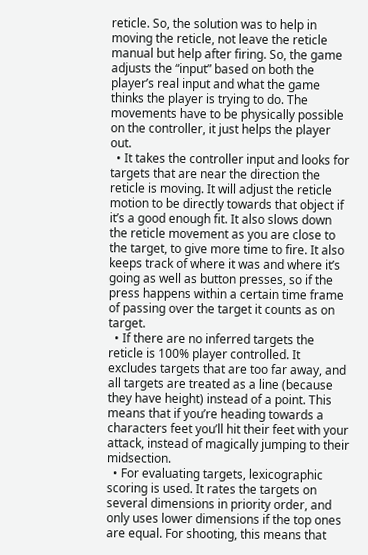reticle. So, the solution was to help in moving the reticle, not leave the reticle manual but help after firing. So, the game adjusts the “input” based on both the player’s real input and what the game thinks the player is trying to do. The movements have to be physically possible on the controller, it just helps the player out.
  • It takes the controller input and looks for targets that are near the direction the reticle is moving. It will adjust the reticle motion to be directly towards that object if it’s a good enough fit. It also slows down the reticle movement as you are close to the target, to give more time to fire. It also keeps track of where it was and where it’s going as well as button presses, so if the press happens within a certain time frame of passing over the target it counts as on target.
  • If there are no inferred targets the reticle is 100% player controlled. It excludes targets that are too far away, and all targets are treated as a line (because they have height) instead of a point. This means that if you’re heading towards a characters feet you’ll hit their feet with your attack, instead of magically jumping to their midsection.
  • For evaluating targets, lexicographic scoring is used. It rates the targets on several dimensions in priority order, and only uses lower dimensions if the top ones are equal. For shooting, this means that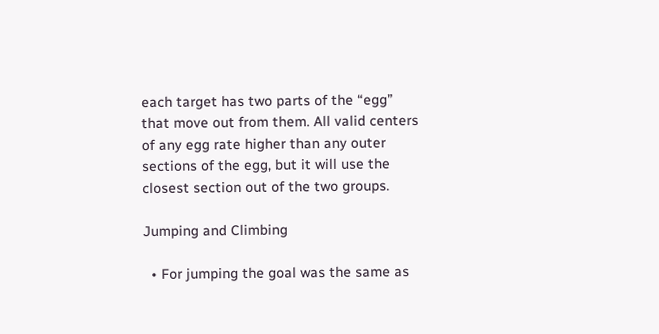each target has two parts of the “egg” that move out from them. All valid centers of any egg rate higher than any outer sections of the egg, but it will use the closest section out of the two groups.

Jumping and Climbing

  • For jumping the goal was the same as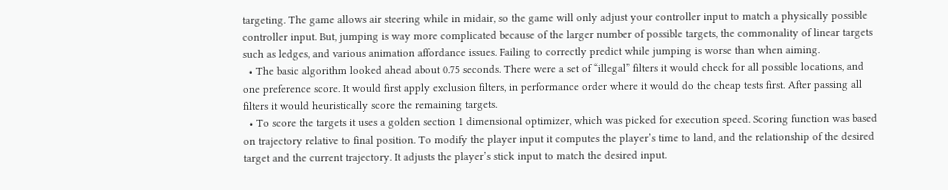targeting. The game allows air steering while in midair, so the game will only adjust your controller input to match a physically possible controller input. But, jumping is way more complicated because of the larger number of possible targets, the commonality of linear targets such as ledges, and various animation affordance issues. Failing to correctly predict while jumping is worse than when aiming.
  • The basic algorithm looked ahead about 0.75 seconds. There were a set of “illegal” filters it would check for all possible locations, and one preference score. It would first apply exclusion filters, in performance order where it would do the cheap tests first. After passing all filters it would heuristically score the remaining targets.
  • To score the targets it uses a golden section 1 dimensional optimizer, which was picked for execution speed. Scoring function was based on trajectory relative to final position. To modify the player input it computes the player’s time to land, and the relationship of the desired target and the current trajectory. It adjusts the player’s stick input to match the desired input.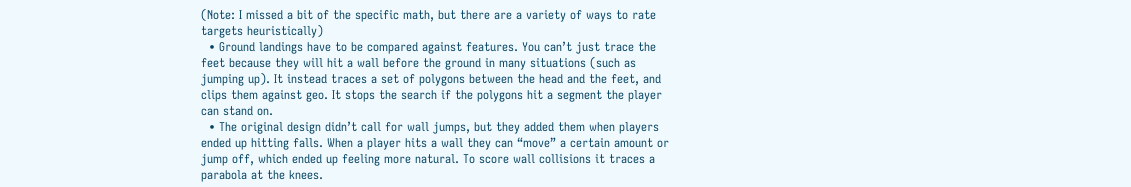(Note: I missed a bit of the specific math, but there are a variety of ways to rate targets heuristically)
  • Ground landings have to be compared against features. You can’t just trace the feet because they will hit a wall before the ground in many situations (such as jumping up). It instead traces a set of polygons between the head and the feet, and clips them against geo. It stops the search if the polygons hit a segment the player can stand on.
  • The original design didn’t call for wall jumps, but they added them when players ended up hitting falls. When a player hits a wall they can “move” a certain amount or jump off, which ended up feeling more natural. To score wall collisions it traces a parabola at the knees.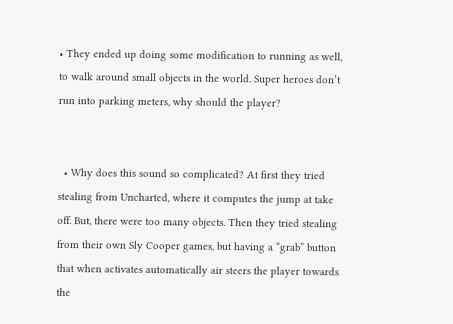• They ended up doing some modification to running as well, to walk around small objects in the world. Super heroes don’t run into parking meters, why should the player?


  • Why does this sound so complicated? At first they tried stealing from Uncharted, where it computes the jump at take off. But, there were too many objects. Then they tried stealing from their own Sly Cooper games, but having a “grab” button that when activates automatically air steers the player towards the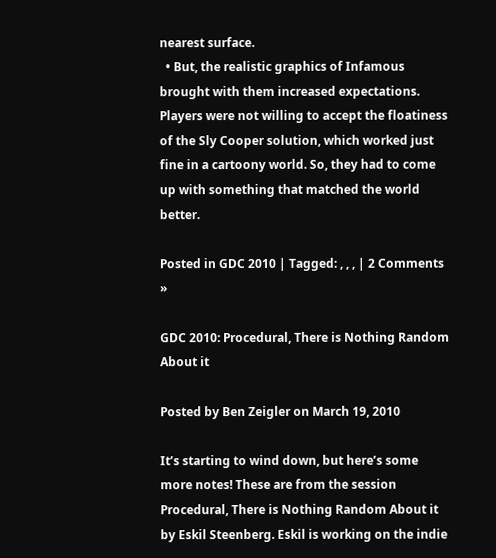nearest surface.
  • But, the realistic graphics of Infamous brought with them increased expectations. Players were not willing to accept the floatiness of the Sly Cooper solution, which worked just fine in a cartoony world. So, they had to come up with something that matched the world better.

Posted in GDC 2010 | Tagged: , , , | 2 Comments »

GDC 2010: Procedural, There is Nothing Random About it

Posted by Ben Zeigler on March 19, 2010

It’s starting to wind down, but here’s some more notes! These are from the session Procedural, There is Nothing Random About it by Eskil Steenberg. Eskil is working on the indie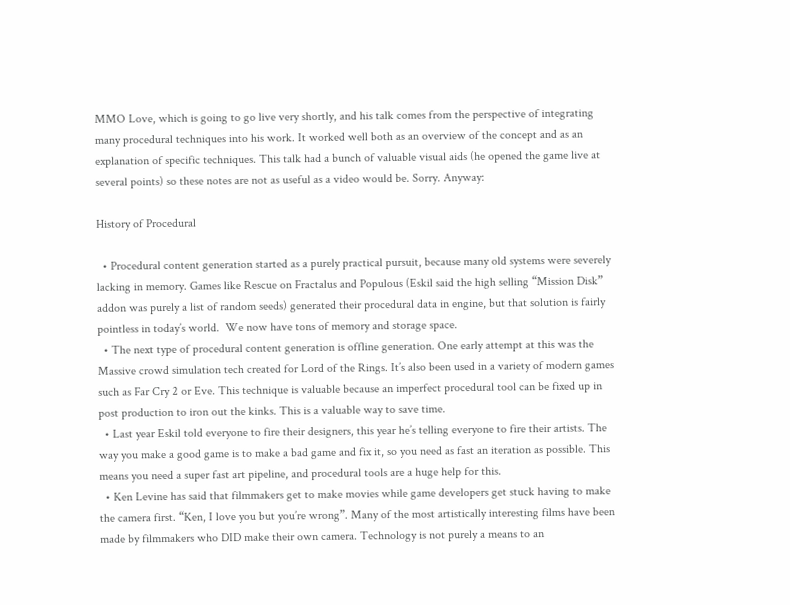MMO Love, which is going to go live very shortly, and his talk comes from the perspective of integrating many procedural techniques into his work. It worked well both as an overview of the concept and as an explanation of specific techniques. This talk had a bunch of valuable visual aids (he opened the game live at several points) so these notes are not as useful as a video would be. Sorry. Anyway:

History of Procedural

  • Procedural content generation started as a purely practical pursuit, because many old systems were severely lacking in memory. Games like Rescue on Fractalus and Populous (Eskil said the high selling “Mission Disk” addon was purely a list of random seeds) generated their procedural data in engine, but that solution is fairly pointless in today’s world.  We now have tons of memory and storage space.
  • The next type of procedural content generation is offline generation. One early attempt at this was the Massive crowd simulation tech created for Lord of the Rings. It’s also been used in a variety of modern games such as Far Cry 2 or Eve. This technique is valuable because an imperfect procedural tool can be fixed up in post production to iron out the kinks. This is a valuable way to save time.
  • Last year Eskil told everyone to fire their designers, this year he’s telling everyone to fire their artists. The way you make a good game is to make a bad game and fix it, so you need as fast an iteration as possible. This means you need a super fast art pipeline, and procedural tools are a huge help for this.
  • Ken Levine has said that filmmakers get to make movies while game developers get stuck having to make the camera first. “Ken, I love you but you’re wrong”. Many of the most artistically interesting films have been made by filmmakers who DID make their own camera. Technology is not purely a means to an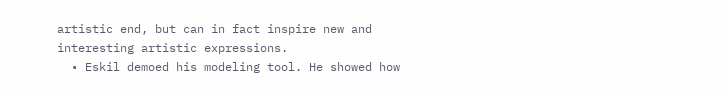artistic end, but can in fact inspire new and interesting artistic expressions.
  • Eskil demoed his modeling tool. He showed how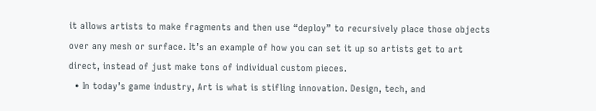it allows artists to make fragments and then use “deploy” to recursively place those objects over any mesh or surface. It’s an example of how you can set it up so artists get to art direct, instead of just make tons of individual custom pieces.
  • In today’s game industry, Art is what is stifling innovation. Design, tech, and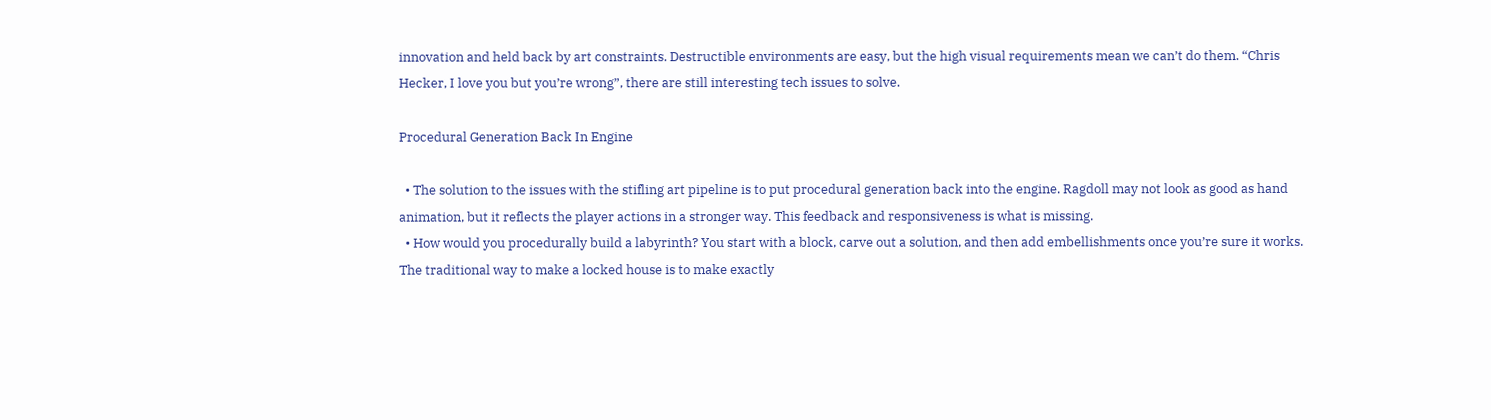innovation and held back by art constraints. Destructible environments are easy, but the high visual requirements mean we can’t do them. “Chris Hecker, I love you but you’re wrong”, there are still interesting tech issues to solve.

Procedural Generation Back In Engine

  • The solution to the issues with the stifling art pipeline is to put procedural generation back into the engine. Ragdoll may not look as good as hand animation, but it reflects the player actions in a stronger way. This feedback and responsiveness is what is missing.
  • How would you procedurally build a labyrinth? You start with a block, carve out a solution, and then add embellishments once you’re sure it works. The traditional way to make a locked house is to make exactly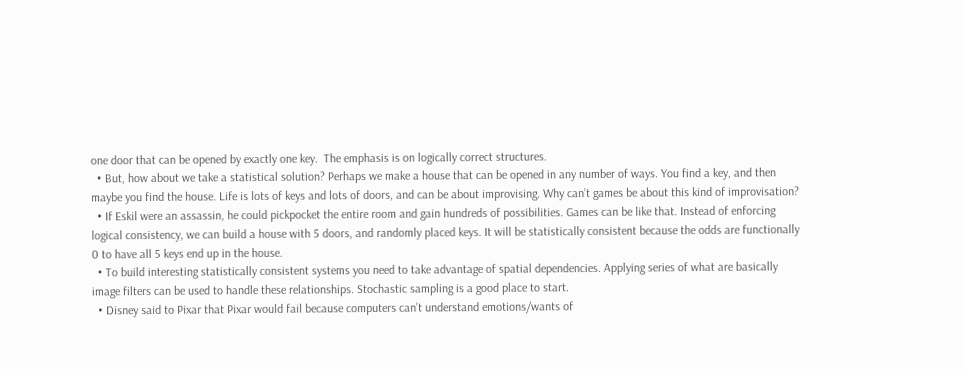one door that can be opened by exactly one key.  The emphasis is on logically correct structures.
  • But, how about we take a statistical solution? Perhaps we make a house that can be opened in any number of ways. You find a key, and then maybe you find the house. Life is lots of keys and lots of doors, and can be about improvising. Why can’t games be about this kind of improvisation?
  • If Eskil were an assassin, he could pickpocket the entire room and gain hundreds of possibilities. Games can be like that. Instead of enforcing logical consistency, we can build a house with 5 doors, and randomly placed keys. It will be statistically consistent because the odds are functionally 0 to have all 5 keys end up in the house.
  • To build interesting statistically consistent systems you need to take advantage of spatial dependencies. Applying series of what are basically image filters can be used to handle these relationships. Stochastic sampling is a good place to start.
  • Disney said to Pixar that Pixar would fail because computers can’t understand emotions/wants of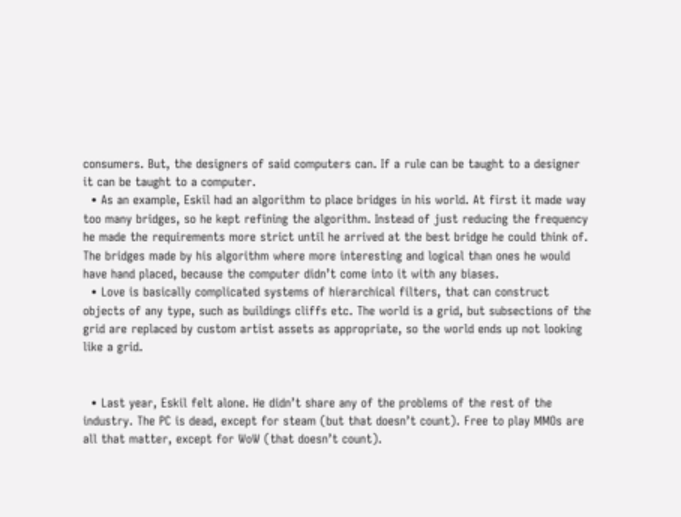consumers. But, the designers of said computers can. If a rule can be taught to a designer it can be taught to a computer.
  • As an example, Eskil had an algorithm to place bridges in his world. At first it made way too many bridges, so he kept refining the algorithm. Instead of just reducing the frequency he made the requirements more strict until he arrived at the best bridge he could think of. The bridges made by his algorithm where more interesting and logical than ones he would have hand placed, because the computer didn’t come into it with any biases.
  • Love is basically complicated systems of hierarchical filters, that can construct objects of any type, such as buildings cliffs etc. The world is a grid, but subsections of the grid are replaced by custom artist assets as appropriate, so the world ends up not looking like a grid.


  • Last year, Eskil felt alone. He didn’t share any of the problems of the rest of the industry. The PC is dead, except for steam (but that doesn’t count). Free to play MMOs are all that matter, except for WoW (that doesn’t count).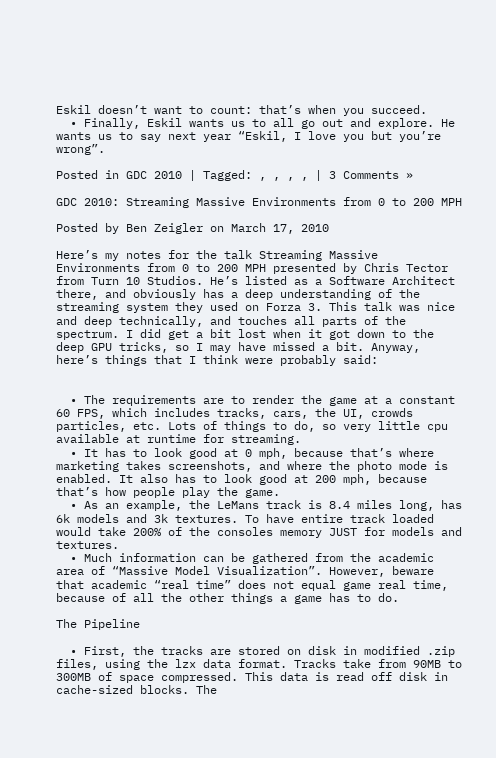Eskil doesn’t want to count: that’s when you succeed.
  • Finally, Eskil wants us to all go out and explore. He wants us to say next year “Eskil, I love you but you’re wrong”.

Posted in GDC 2010 | Tagged: , , , , | 3 Comments »

GDC 2010: Streaming Massive Environments from 0 to 200 MPH

Posted by Ben Zeigler on March 17, 2010

Here’s my notes for the talk Streaming Massive Environments from 0 to 200 MPH presented by Chris Tector from Turn 10 Studios. He’s listed as a Software Architect there, and obviously has a deep understanding of the streaming system they used on Forza 3. This talk was nice and deep technically, and touches all parts of the spectrum. I did get a bit lost when it got down to the deep GPU tricks, so I may have missed a bit. Anyway, here’s things that I think were probably said:


  • The requirements are to render the game at a constant 60 FPS, which includes tracks, cars, the UI, crowds particles, etc. Lots of things to do, so very little cpu available at runtime for streaming.
  • It has to look good at 0 mph, because that’s where marketing takes screenshots, and where the photo mode is enabled. It also has to look good at 200 mph, because that’s how people play the game.
  • As an example, the LeMans track is 8.4 miles long, has 6k models and 3k textures. To have entire track loaded would take 200% of the consoles memory JUST for models and textures.
  • Much information can be gathered from the academic area of “Massive Model Visualization”. However, beware that academic “real time” does not equal game real time, because of all the other things a game has to do.

The Pipeline

  • First, the tracks are stored on disk in modified .zip files, using the lzx data format. Tracks take from 90MB to 300MB of space compressed. This data is read off disk in cache-sized blocks. The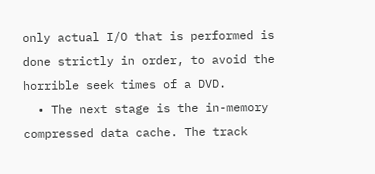only actual I/O that is performed is done strictly in order, to avoid the horrible seek times of a DVD.
  • The next stage is the in-memory compressed data cache. The track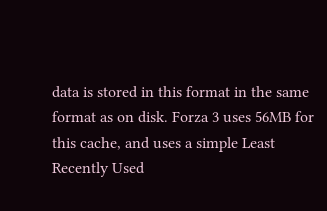data is stored in this format in the same format as on disk. Forza 3 uses 56MB for this cache, and uses a simple Least Recently Used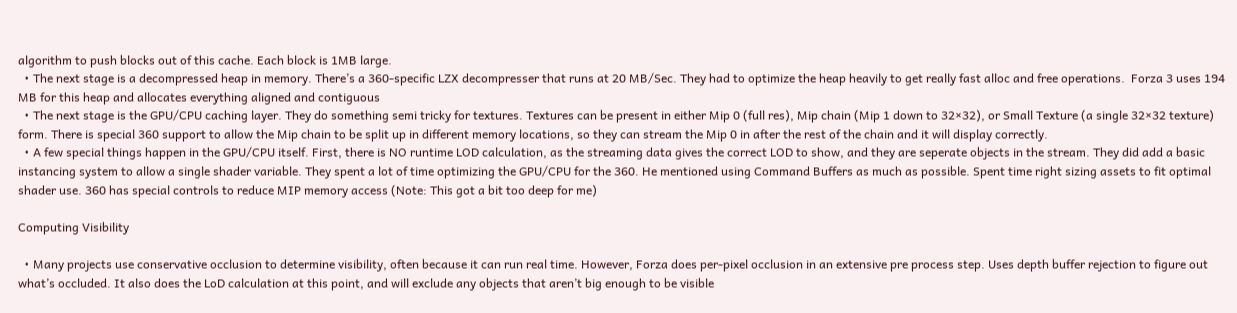algorithm to push blocks out of this cache. Each block is 1MB large.
  • The next stage is a decompressed heap in memory. There’s a 360-specific LZX decompresser that runs at 20 MB/Sec. They had to optimize the heap heavily to get really fast alloc and free operations.  Forza 3 uses 194 MB for this heap and allocates everything aligned and contiguous
  • The next stage is the GPU/CPU caching layer. They do something semi tricky for textures. Textures can be present in either Mip 0 (full res), Mip chain (Mip 1 down to 32×32), or Small Texture (a single 32×32 texture) form. There is special 360 support to allow the Mip chain to be split up in different memory locations, so they can stream the Mip 0 in after the rest of the chain and it will display correctly.
  • A few special things happen in the GPU/CPU itself. First, there is NO runtime LOD calculation, as the streaming data gives the correct LOD to show, and they are seperate objects in the stream. They did add a basic instancing system to allow a single shader variable. They spent a lot of time optimizing the GPU/CPU for the 360. He mentioned using Command Buffers as much as possible. Spent time right sizing assets to fit optimal shader use. 360 has special controls to reduce MIP memory access (Note: This got a bit too deep for me)

Computing Visibility

  • Many projects use conservative occlusion to determine visibility, often because it can run real time. However, Forza does per-pixel occlusion in an extensive pre process step. Uses depth buffer rejection to figure out what’s occluded. It also does the LoD calculation at this point, and will exclude any objects that aren’t big enough to be visible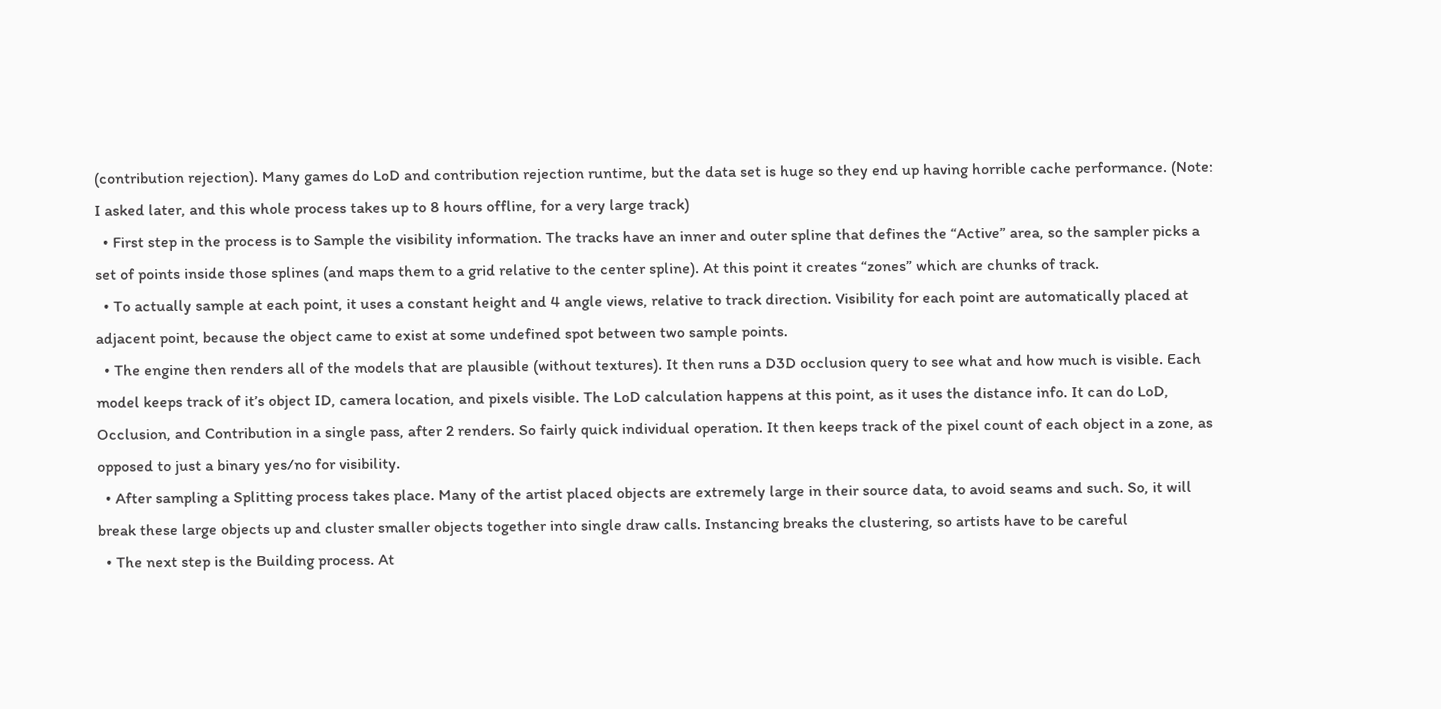(contribution rejection). Many games do LoD and contribution rejection runtime, but the data set is huge so they end up having horrible cache performance. (Note: I asked later, and this whole process takes up to 8 hours offline, for a very large track)
  • First step in the process is to Sample the visibility information. The tracks have an inner and outer spline that defines the “Active” area, so the sampler picks a set of points inside those splines (and maps them to a grid relative to the center spline). At this point it creates “zones” which are chunks of track.
  • To actually sample at each point, it uses a constant height and 4 angle views, relative to track direction. Visibility for each point are automatically placed at adjacent point, because the object came to exist at some undefined spot between two sample points.
  • The engine then renders all of the models that are plausible (without textures). It then runs a D3D occlusion query to see what and how much is visible. Each model keeps track of it’s object ID, camera location, and pixels visible. The LoD calculation happens at this point, as it uses the distance info. It can do LoD, Occlusion, and Contribution in a single pass, after 2 renders. So fairly quick individual operation. It then keeps track of the pixel count of each object in a zone, as opposed to just a binary yes/no for visibility.
  • After sampling a Splitting process takes place. Many of the artist placed objects are extremely large in their source data, to avoid seams and such. So, it will break these large objects up and cluster smaller objects together into single draw calls. Instancing breaks the clustering, so artists have to be careful
  • The next step is the Building process. At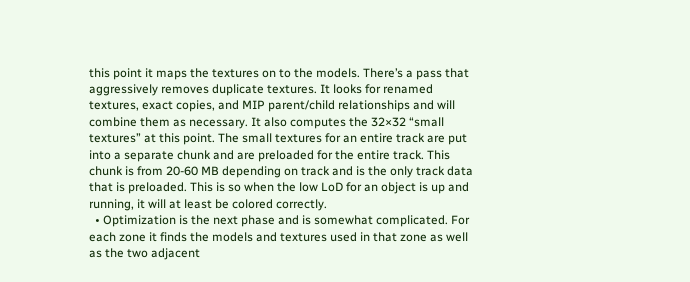this point it maps the textures on to the models. There’s a pass that aggressively removes duplicate textures. It looks for renamed textures, exact copies, and MIP parent/child relationships and will combine them as necessary. It also computes the 32×32 “small textures” at this point. The small textures for an entire track are put into a separate chunk and are preloaded for the entire track. This chunk is from 20-60 MB depending on track and is the only track data that is preloaded. This is so when the low LoD for an object is up and running, it will at least be colored correctly.
  • Optimization is the next phase and is somewhat complicated. For each zone it finds the models and textures used in that zone as well as the two adjacent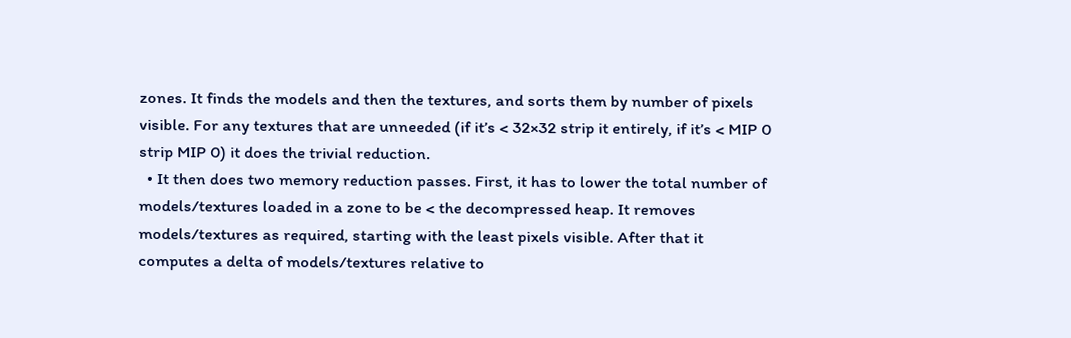zones. It finds the models and then the textures, and sorts them by number of pixels visible. For any textures that are unneeded (if it’s < 32×32 strip it entirely, if it’s < MIP 0 strip MIP 0) it does the trivial reduction.
  • It then does two memory reduction passes. First, it has to lower the total number of models/textures loaded in a zone to be < the decompressed heap. It removes models/textures as required, starting with the least pixels visible. After that it computes a delta of models/textures relative to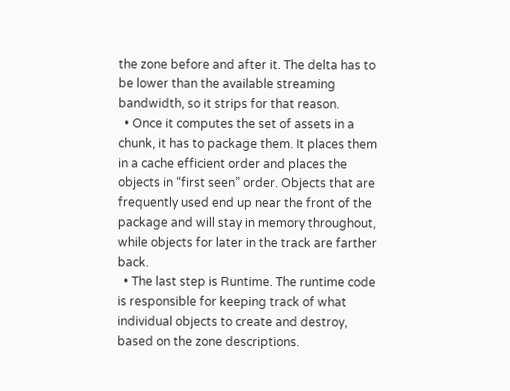the zone before and after it. The delta has to be lower than the available streaming bandwidth, so it strips for that reason.
  • Once it computes the set of assets in a chunk, it has to package them. It places them in a cache efficient order and places the objects in “first seen” order. Objects that are frequently used end up near the front of the package and will stay in memory throughout, while objects for later in the track are farther back.
  • The last step is Runtime. The runtime code is responsible for keeping track of what individual objects to create and destroy, based on the zone descriptions.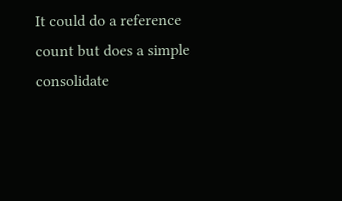It could do a reference count but does a simple consolidate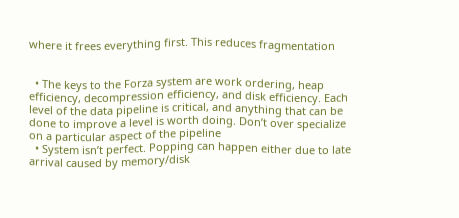where it frees everything first. This reduces fragmentation


  • The keys to the Forza system are work ordering, heap efficiency, decompression efficiency, and disk efficiency. Each level of the data pipeline is critical, and anything that can be done to improve a level is worth doing. Don’t over specialize on a particular aspect of the pipeline
  • System isn’t perfect. Popping can happen either due to late arrival caused by memory/disk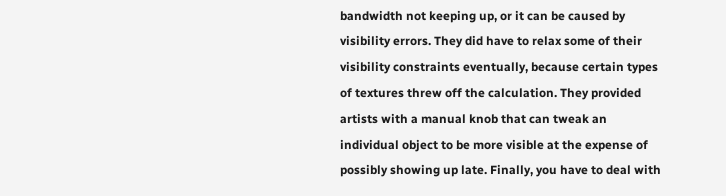bandwidth not keeping up, or it can be caused by visibility errors. They did have to relax some of their visibility constraints eventually, because certain types of textures threw off the calculation. They provided artists with a manual knob that can tweak an individual object to be more visible at the expense of possibly showing up late. Finally, you have to deal with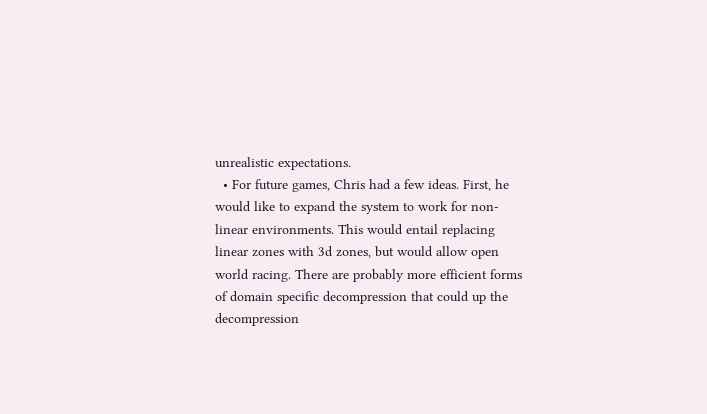unrealistic expectations.
  • For future games, Chris had a few ideas. First, he would like to expand the system to work for non-linear environments. This would entail replacing linear zones with 3d zones, but would allow open world racing. There are probably more efficient forms of domain specific decompression that could up the decompression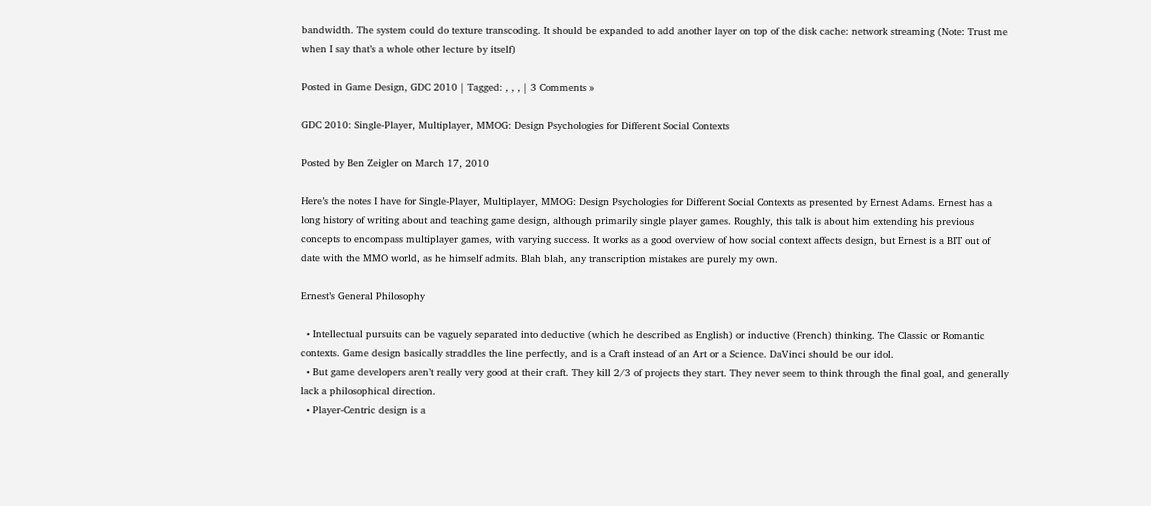bandwidth. The system could do texture transcoding. It should be expanded to add another layer on top of the disk cache: network streaming (Note: Trust me when I say that’s a whole other lecture by itself)

Posted in Game Design, GDC 2010 | Tagged: , , , | 3 Comments »

GDC 2010: Single-Player, Multiplayer, MMOG: Design Psychologies for Different Social Contexts

Posted by Ben Zeigler on March 17, 2010

Here’s the notes I have for Single-Player, Multiplayer, MMOG: Design Psychologies for Different Social Contexts as presented by Ernest Adams. Ernest has a long history of writing about and teaching game design, although primarily single player games. Roughly, this talk is about him extending his previous concepts to encompass multiplayer games, with varying success. It works as a good overview of how social context affects design, but Ernest is a BIT out of date with the MMO world, as he himself admits. Blah blah, any transcription mistakes are purely my own.

Ernest’s General Philosophy

  • Intellectual pursuits can be vaguely separated into deductive (which he described as English) or inductive (French) thinking. The Classic or Romantic contexts. Game design basically straddles the line perfectly, and is a Craft instead of an Art or a Science. DaVinci should be our idol.
  • But game developers aren’t really very good at their craft. They kill 2/3 of projects they start. They never seem to think through the final goal, and generally lack a philosophical direction.
  • Player-Centric design is a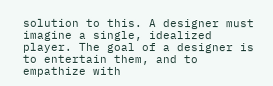solution to this. A designer must imagine a single, idealized player. The goal of a designer is to entertain them, and to empathize with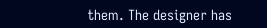them. The designer has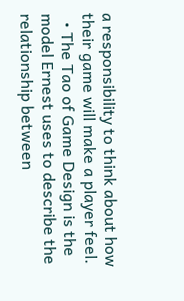a responsibility to think about how their game will make a player feel.
  • The Tao of Game Design is the model Ernest uses to describe the relationship between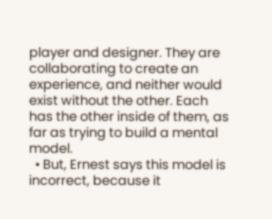player and designer. They are collaborating to create an experience, and neither would exist without the other. Each has the other inside of them, as far as trying to build a mental model.
  • But, Ernest says this model is incorrect, because it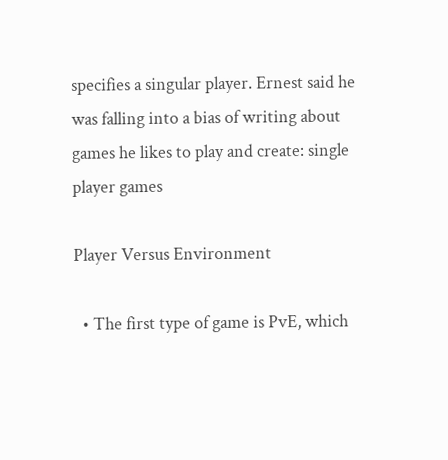specifies a singular player. Ernest said he was falling into a bias of writing about games he likes to play and create: single player games

Player Versus Environment

  • The first type of game is PvE, which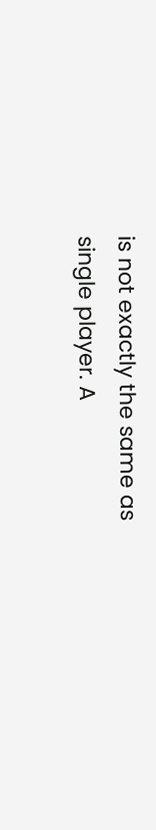is not exactly the same as single player. A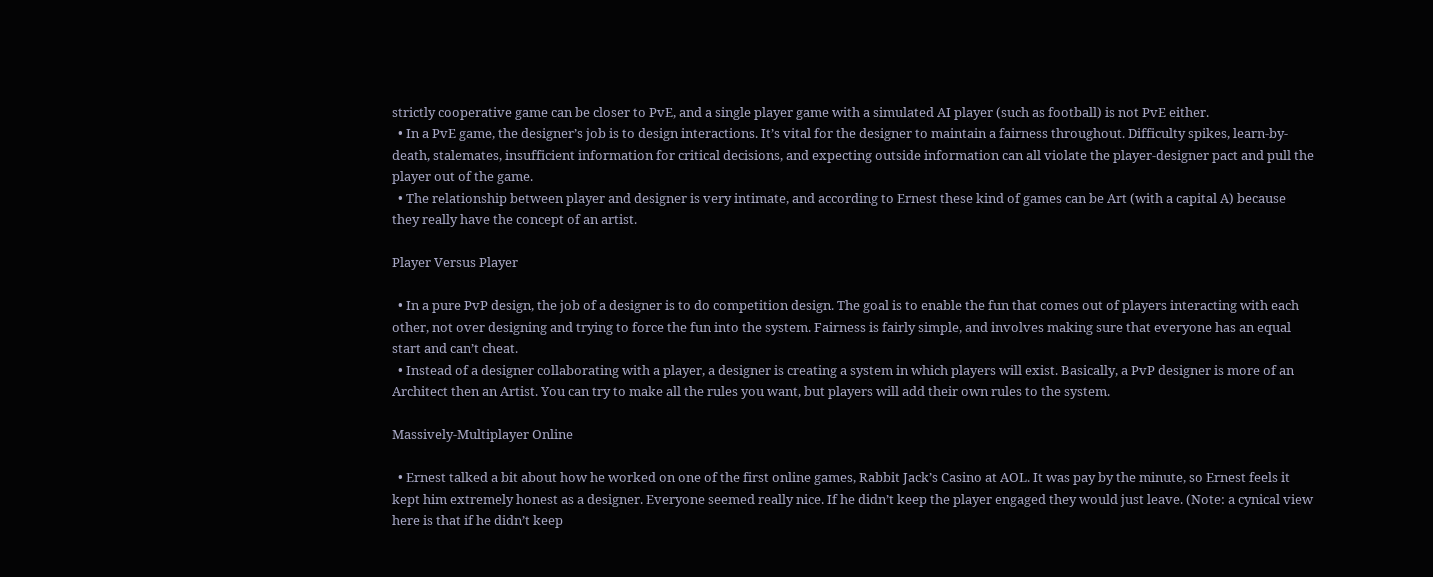strictly cooperative game can be closer to PvE, and a single player game with a simulated AI player (such as football) is not PvE either.
  • In a PvE game, the designer’s job is to design interactions. It’s vital for the designer to maintain a fairness throughout. Difficulty spikes, learn-by-death, stalemates, insufficient information for critical decisions, and expecting outside information can all violate the player-designer pact and pull the player out of the game.
  • The relationship between player and designer is very intimate, and according to Ernest these kind of games can be Art (with a capital A) because they really have the concept of an artist.

Player Versus Player

  • In a pure PvP design, the job of a designer is to do competition design. The goal is to enable the fun that comes out of players interacting with each other, not over designing and trying to force the fun into the system. Fairness is fairly simple, and involves making sure that everyone has an equal start and can’t cheat.
  • Instead of a designer collaborating with a player, a designer is creating a system in which players will exist. Basically, a PvP designer is more of an Architect then an Artist. You can try to make all the rules you want, but players will add their own rules to the system.

Massively-Multiplayer Online

  • Ernest talked a bit about how he worked on one of the first online games, Rabbit Jack’s Casino at AOL. It was pay by the minute, so Ernest feels it kept him extremely honest as a designer. Everyone seemed really nice. If he didn’t keep the player engaged they would just leave. (Note: a cynical view here is that if he didn’t keep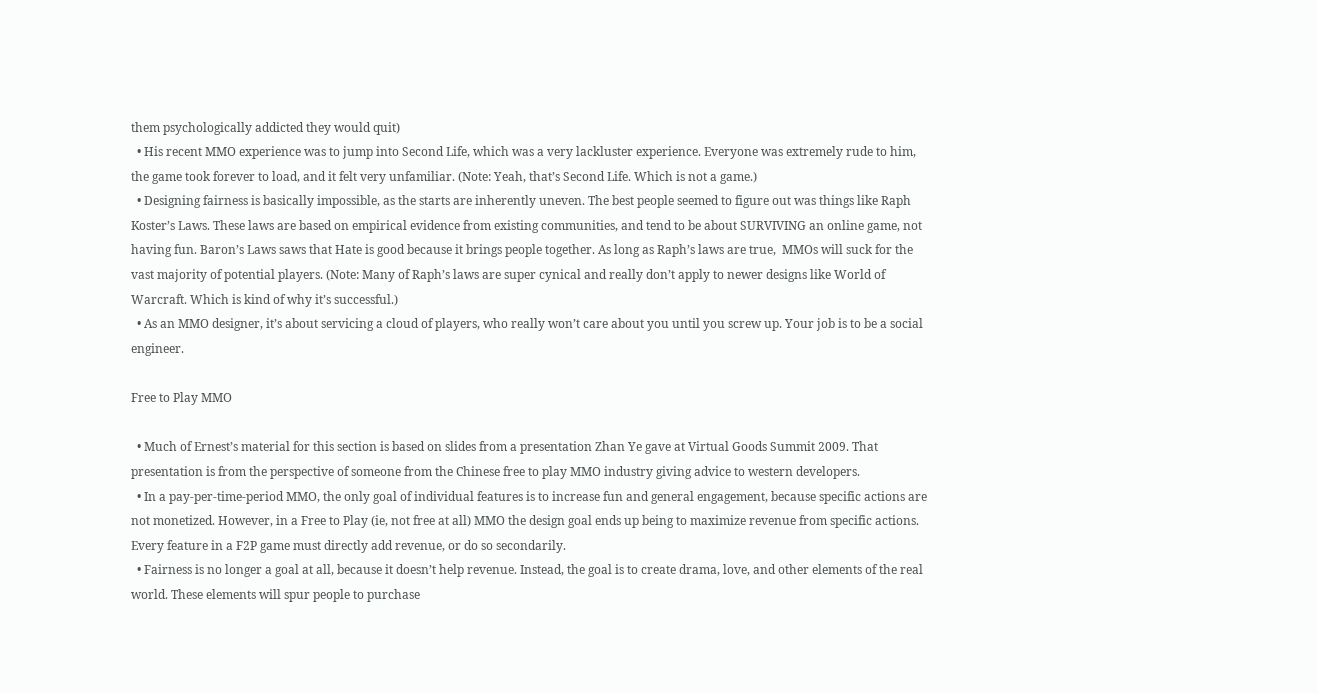them psychologically addicted they would quit)
  • His recent MMO experience was to jump into Second Life, which was a very lackluster experience. Everyone was extremely rude to him, the game took forever to load, and it felt very unfamiliar. (Note: Yeah, that’s Second Life. Which is not a game.)
  • Designing fairness is basically impossible, as the starts are inherently uneven. The best people seemed to figure out was things like Raph Koster’s Laws. These laws are based on empirical evidence from existing communities, and tend to be about SURVIVING an online game, not having fun. Baron’s Laws saws that Hate is good because it brings people together. As long as Raph’s laws are true,  MMOs will suck for the vast majority of potential players. (Note: Many of Raph’s laws are super cynical and really don’t apply to newer designs like World of Warcraft. Which is kind of why it’s successful.)
  • As an MMO designer, it’s about servicing a cloud of players, who really won’t care about you until you screw up. Your job is to be a social engineer.

Free to Play MMO

  • Much of Ernest’s material for this section is based on slides from a presentation Zhan Ye gave at Virtual Goods Summit 2009. That presentation is from the perspective of someone from the Chinese free to play MMO industry giving advice to western developers.
  • In a pay-per-time-period MMO, the only goal of individual features is to increase fun and general engagement, because specific actions are not monetized. However, in a Free to Play (ie, not free at all) MMO the design goal ends up being to maximize revenue from specific actions. Every feature in a F2P game must directly add revenue, or do so secondarily.
  • Fairness is no longer a goal at all, because it doesn’t help revenue. Instead, the goal is to create drama, love, and other elements of the real world. These elements will spur people to purchase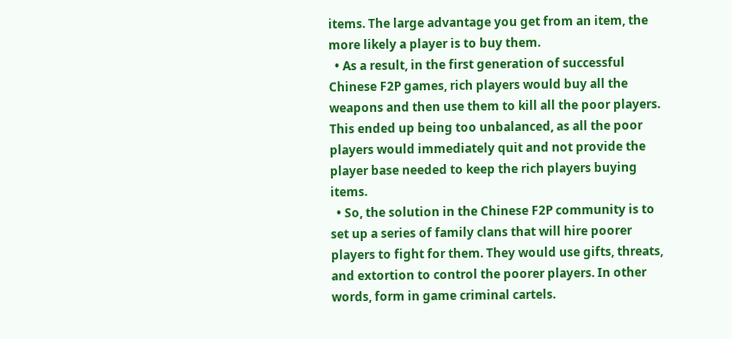items. The large advantage you get from an item, the more likely a player is to buy them.
  • As a result, in the first generation of successful Chinese F2P games, rich players would buy all the weapons and then use them to kill all the poor players. This ended up being too unbalanced, as all the poor players would immediately quit and not provide the player base needed to keep the rich players buying items.
  • So, the solution in the Chinese F2P community is to set up a series of family clans that will hire poorer players to fight for them. They would use gifts, threats, and extortion to control the poorer players. In other words, form in game criminal cartels.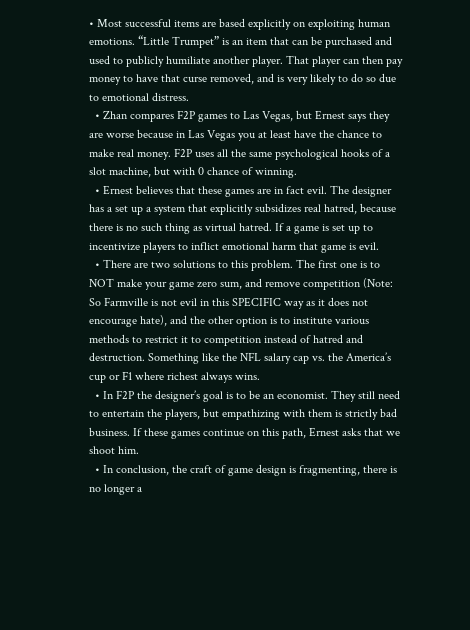• Most successful items are based explicitly on exploiting human emotions. “Little Trumpet” is an item that can be purchased and used to publicly humiliate another player. That player can then pay money to have that curse removed, and is very likely to do so due to emotional distress.
  • Zhan compares F2P games to Las Vegas, but Ernest says they are worse because in Las Vegas you at least have the chance to make real money. F2P uses all the same psychological hooks of a slot machine, but with 0 chance of winning.
  • Ernest believes that these games are in fact evil. The designer has a set up a system that explicitly subsidizes real hatred, because there is no such thing as virtual hatred. If a game is set up to incentivize players to inflict emotional harm that game is evil.
  • There are two solutions to this problem. The first one is to NOT make your game zero sum, and remove competition (Note: So Farmville is not evil in this SPECIFIC way as it does not encourage hate), and the other option is to institute various methods to restrict it to competition instead of hatred and destruction. Something like the NFL salary cap vs. the America’s cup or F1 where richest always wins.
  • In F2P the designer’s goal is to be an economist. They still need to entertain the players, but empathizing with them is strictly bad business. If these games continue on this path, Ernest asks that we shoot him.
  • In conclusion, the craft of game design is fragmenting, there is no longer a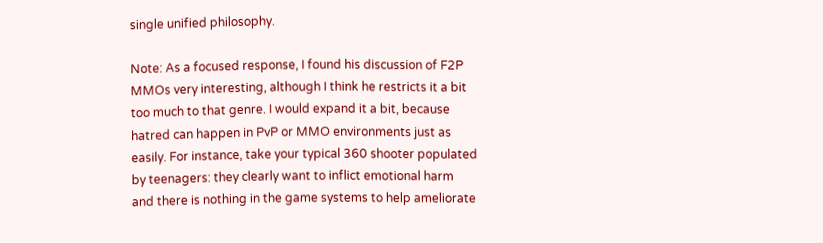single unified philosophy.

Note: As a focused response, I found his discussion of F2P MMOs very interesting, although I think he restricts it a bit too much to that genre. I would expand it a bit, because hatred can happen in PvP or MMO environments just as easily. For instance, take your typical 360 shooter populated by teenagers: they clearly want to inflict emotional harm and there is nothing in the game systems to help ameliorate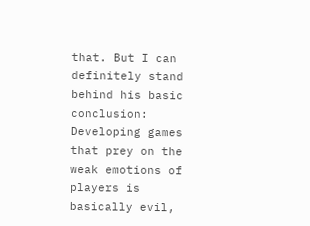that. But I can definitely stand behind his basic conclusion: Developing games that prey on the weak emotions of players is basically evil,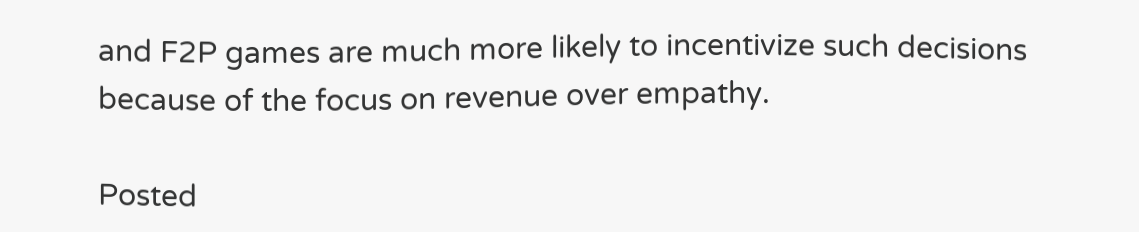and F2P games are much more likely to incentivize such decisions because of the focus on revenue over empathy.

Posted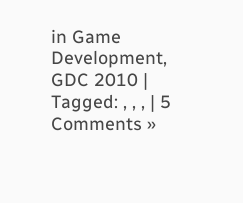in Game Development, GDC 2010 | Tagged: , , , | 5 Comments »